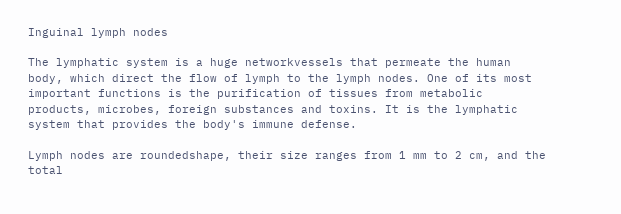Inguinal lymph nodes

The lymphatic system is a huge networkvessels that permeate the human body, which direct the flow of lymph to the lymph nodes. One of its most important functions is the purification of tissues from metabolic products, microbes, foreign substances and toxins. It is the lymphatic system that provides the body's immune defense.

Lymph nodes are roundedshape, their size ranges from 1 mm to 2 cm, and the total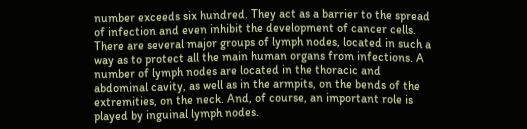number exceeds six hundred. They act as a barrier to the spread of infection and even inhibit the development of cancer cells. There are several major groups of lymph nodes, located in such a way as to protect all the main human organs from infections. A number of lymph nodes are located in the thoracic and abdominal cavity, as well as in the armpits, on the bends of the extremities, on the neck. And, of course, an important role is played by inguinal lymph nodes.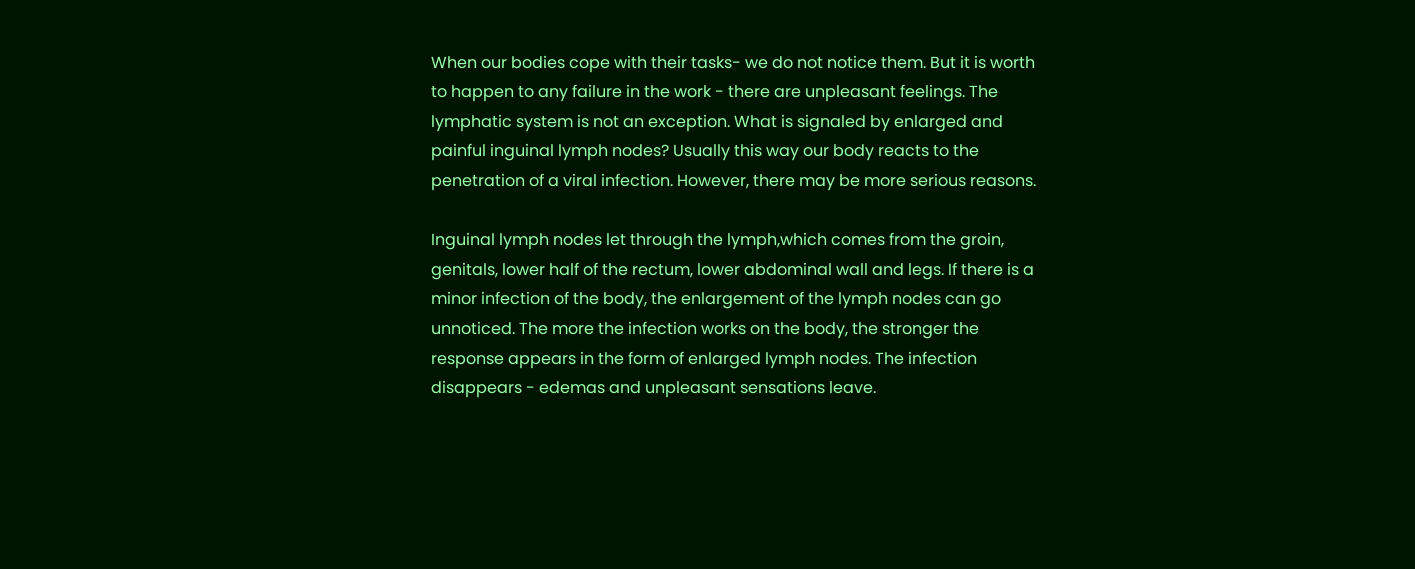When our bodies cope with their tasks- we do not notice them. But it is worth to happen to any failure in the work - there are unpleasant feelings. The lymphatic system is not an exception. What is signaled by enlarged and painful inguinal lymph nodes? Usually this way our body reacts to the penetration of a viral infection. However, there may be more serious reasons.

Inguinal lymph nodes let through the lymph,which comes from the groin, genitals, lower half of the rectum, lower abdominal wall and legs. If there is a minor infection of the body, the enlargement of the lymph nodes can go unnoticed. The more the infection works on the body, the stronger the response appears in the form of enlarged lymph nodes. The infection disappears - edemas and unpleasant sensations leave.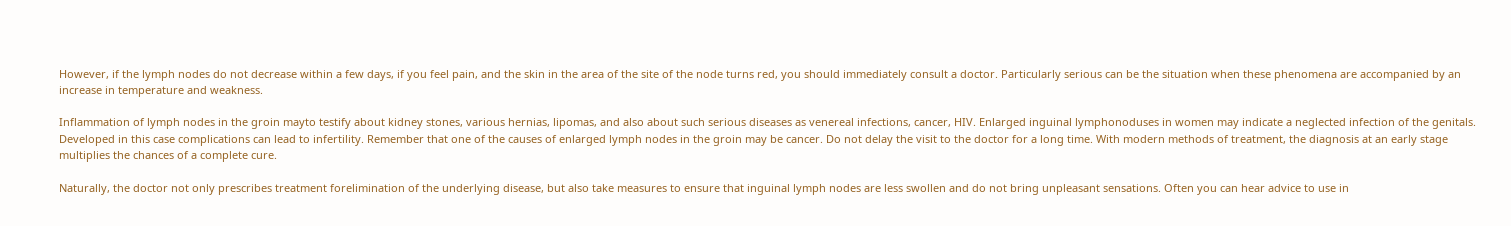However, if the lymph nodes do not decrease within a few days, if you feel pain, and the skin in the area of the site of the node turns red, you should immediately consult a doctor. Particularly serious can be the situation when these phenomena are accompanied by an increase in temperature and weakness.

Inflammation of lymph nodes in the groin mayto testify about kidney stones, various hernias, lipomas, and also about such serious diseases as venereal infections, cancer, HIV. Enlarged inguinal lymphonoduses in women may indicate a neglected infection of the genitals. Developed in this case complications can lead to infertility. Remember that one of the causes of enlarged lymph nodes in the groin may be cancer. Do not delay the visit to the doctor for a long time. With modern methods of treatment, the diagnosis at an early stage multiplies the chances of a complete cure.

Naturally, the doctor not only prescribes treatment forelimination of the underlying disease, but also take measures to ensure that inguinal lymph nodes are less swollen and do not bring unpleasant sensations. Often you can hear advice to use in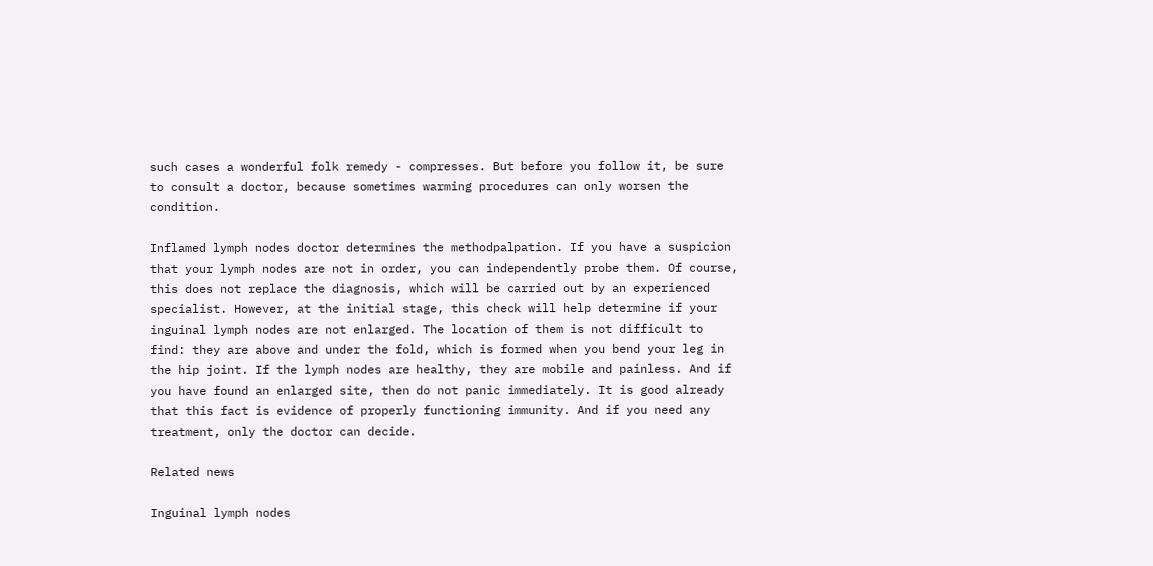such cases a wonderful folk remedy - compresses. But before you follow it, be sure to consult a doctor, because sometimes warming procedures can only worsen the condition.

Inflamed lymph nodes doctor determines the methodpalpation. If you have a suspicion that your lymph nodes are not in order, you can independently probe them. Of course, this does not replace the diagnosis, which will be carried out by an experienced specialist. However, at the initial stage, this check will help determine if your inguinal lymph nodes are not enlarged. The location of them is not difficult to find: they are above and under the fold, which is formed when you bend your leg in the hip joint. If the lymph nodes are healthy, they are mobile and painless. And if you have found an enlarged site, then do not panic immediately. It is good already that this fact is evidence of properly functioning immunity. And if you need any treatment, only the doctor can decide.

Related news

Inguinal lymph nodes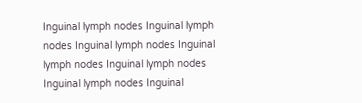Inguinal lymph nodes Inguinal lymph nodes Inguinal lymph nodes Inguinal lymph nodes Inguinal lymph nodes Inguinal lymph nodes Inguinal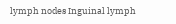lymph nodes Inguinal lymph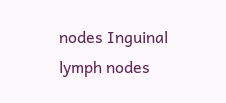nodes Inguinal lymph nodes